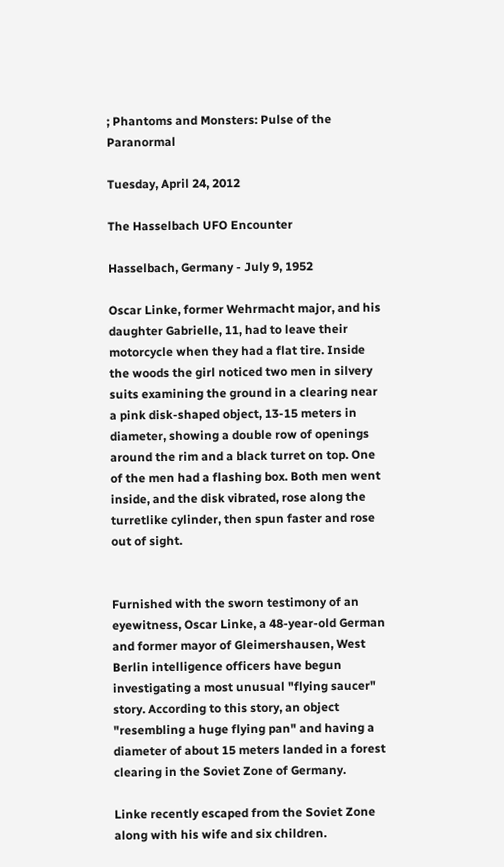; Phantoms and Monsters: Pulse of the Paranormal

Tuesday, April 24, 2012

The Hasselbach UFO Encounter

Hasselbach, Germany - July 9, 1952

Oscar Linke, former Wehrmacht major, and his daughter Gabrielle, 11, had to leave their motorcycle when they had a flat tire. Inside the woods the girl noticed two men in silvery suits examining the ground in a clearing near a pink disk-shaped object, 13-15 meters in diameter, showing a double row of openings around the rim and a black turret on top. One of the men had a flashing box. Both men went inside, and the disk vibrated, rose along the turretlike cylinder, then spun faster and rose out of sight.


Furnished with the sworn testimony of an eyewitness, Oscar Linke, a 48-year-old German and former mayor of Gleimershausen, West Berlin intelligence officers have begun investigating a most unusual "flying saucer" story. According to this story, an object "resembling a huge flying pan" and having a diameter of about 15 meters landed in a forest clearing in the Soviet Zone of Germany.

Linke recently escaped from the Soviet Zone along with his wife and six children.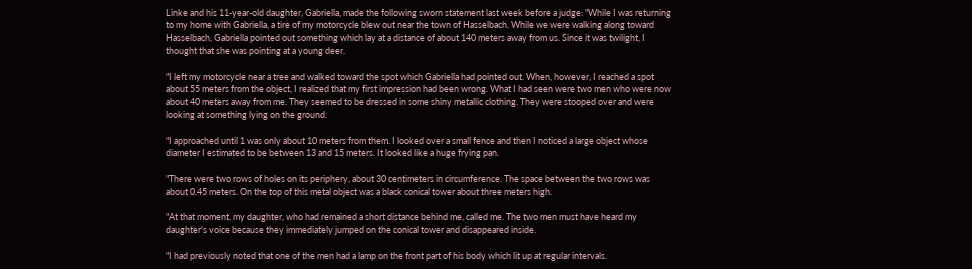Linke and his 11-year-old daughter, Gabriella, made the following sworn statement last week before a judge: "While I was returning to my home with Gabriella, a tire of my motorcycle blew out near the town of Hasselbach. While we were walking along toward Hasselbach, Gabriella pointed out something which lay at a distance of about 140 meters away from us. Since it was twilight, I thought that she was pointing at a young deer.

"I left my motorcycle near a tree and walked toward the spot which Gabriella had pointed out. When, however, I reached a spot about 55 meters from the object, I realized that my first impression had been wrong. What I had seen were two men who were now about 40 meters away from me. They seemed to be dressed in some shiny metallic clothing. They were stooped over and were looking at something lying on the ground.

"I approached until 1 was only about 10 meters from them. I looked over a small fence and then I noticed a large object whose diameter I estimated to be between 13 and 15 meters. It looked like a huge frying pan.

"There were two rows of holes on its periphery, about 30 centimeters in circumference. The space between the two rows was about 0.45 meters. On the top of this metal object was a black conical tower about three meters high.

"At that moment, my daughter, who had remained a short distance behind me, called me. The two men must have heard my daughter's voice because they immediately jumped on the conical tower and disappeared inside.

"I had previously noted that one of the men had a lamp on the front part of his body which lit up at regular intervals.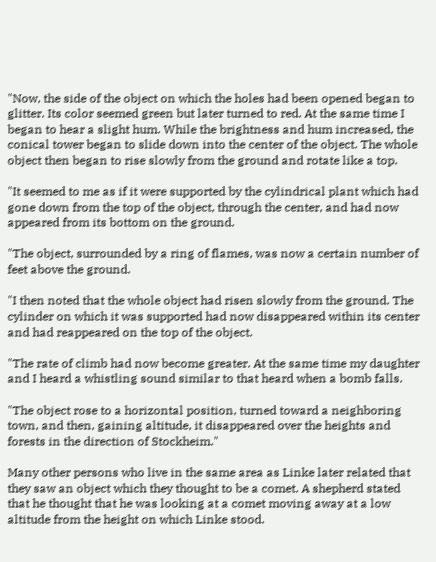"Now, the side of the object on which the holes had been opened began to glitter. Its color seemed green but later turned to red. At the same time I began to hear a slight hum. While the brightness and hum increased, the conical tower began to slide down into the center of the object. The whole object then began to rise slowly from the ground and rotate like a top.

"It seemed to me as if it were supported by the cylindrical plant which had gone down from the top of the object, through the center, and had now appeared from its bottom on the ground.

"The object, surrounded by a ring of flames, was now a certain number of feet above the ground.

"I then noted that the whole object had risen slowly from the ground. The cylinder on which it was supported had now disappeared within its center and had reappeared on the top of the object.

"The rate of climb had now become greater. At the same time my daughter and I heard a whistling sound similar to that heard when a bomb falls.

"The object rose to a horizontal position, turned toward a neighboring town, and then, gaining altitude, it disappeared over the heights and forests in the direction of Stockheim."

Many other persons who live in the same area as Linke later related that they saw an object which they thought to be a comet. A shepherd stated that he thought that he was looking at a comet moving away at a low altitude from the height on which Linke stood.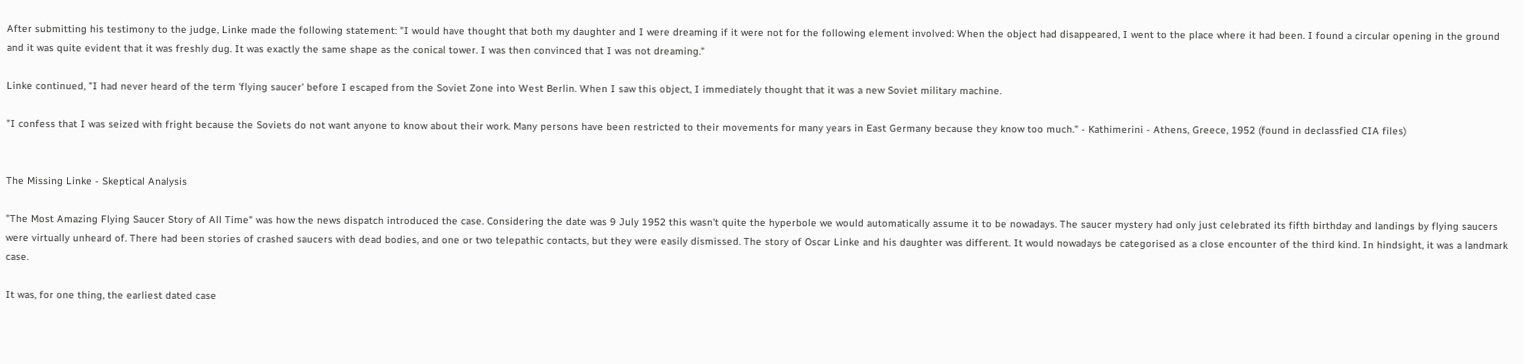After submitting his testimony to the judge, Linke made the following statement: "I would have thought that both my daughter and I were dreaming if it were not for the following element involved: When the object had disappeared, I went to the place where it had been. I found a circular opening in the ground and it was quite evident that it was freshly dug. It was exactly the same shape as the conical tower. I was then convinced that I was not dreaming."

Linke continued, "I had never heard of the term 'flying saucer' before I escaped from the Soviet Zone into West Berlin. When I saw this object, I immediately thought that it was a new Soviet military machine.

"I confess that I was seized with fright because the Soviets do not want anyone to know about their work. Many persons have been restricted to their movements for many years in East Germany because they know too much." - Kathimerini - Athens, Greece, 1952 (found in declassfied CIA files)


The Missing Linke - Skeptical Analysis

"The Most Amazing Flying Saucer Story of All Time" was how the news dispatch introduced the case. Considering the date was 9 July 1952 this wasn't quite the hyperbole we would automatically assume it to be nowadays. The saucer mystery had only just celebrated its fifth birthday and landings by flying saucers were virtually unheard of. There had been stories of crashed saucers with dead bodies, and one or two telepathic contacts, but they were easily dismissed. The story of Oscar Linke and his daughter was different. It would nowadays be categorised as a close encounter of the third kind. In hindsight, it was a landmark case.

It was, for one thing, the earliest dated case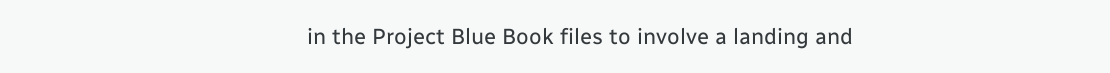in the Project Blue Book files to involve a landing and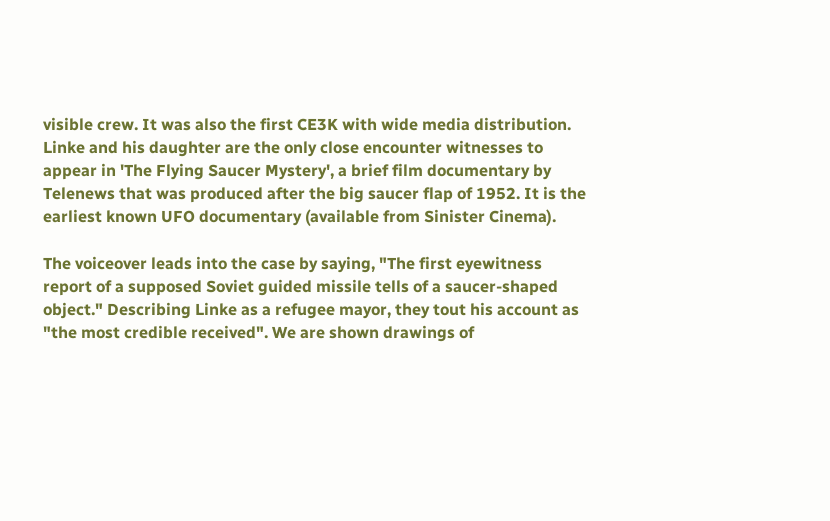visible crew. It was also the first CE3K with wide media distribution. Linke and his daughter are the only close encounter witnesses to appear in 'The Flying Saucer Mystery', a brief film documentary by Telenews that was produced after the big saucer flap of 1952. It is the earliest known UFO documentary (available from Sinister Cinema).

The voiceover leads into the case by saying, "The first eyewitness report of a supposed Soviet guided missile tells of a saucer-shaped object." Describing Linke as a refugee mayor, they tout his account as "the most credible received". We are shown drawings of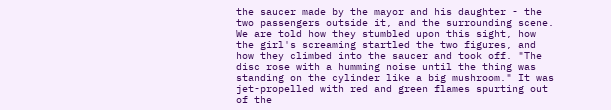the saucer made by the mayor and his daughter - the two passengers outside it, and the surrounding scene. We are told how they stumbled upon this sight, how the girl's screaming startled the two figures, and how they climbed into the saucer and took off. "The disc rose with a humming noise until the thing was standing on the cylinder like a big mushroom." It was jet-propelled with red and green flames spurting out of the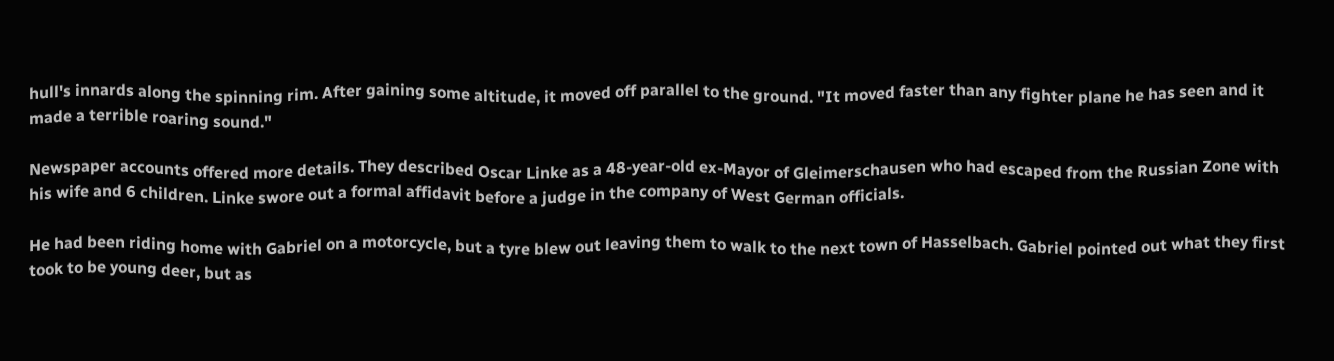hull's innards along the spinning rim. After gaining some altitude, it moved off parallel to the ground. "It moved faster than any fighter plane he has seen and it made a terrible roaring sound."

Newspaper accounts offered more details. They described Oscar Linke as a 48-year-old ex-Mayor of Gleimerschausen who had escaped from the Russian Zone with his wife and 6 children. Linke swore out a formal affidavit before a judge in the company of West German officials.

He had been riding home with Gabriel on a motorcycle, but a tyre blew out leaving them to walk to the next town of Hasselbach. Gabriel pointed out what they first took to be young deer, but as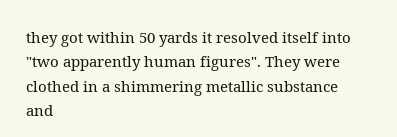they got within 50 yards it resolved itself into "two apparently human figures". They were clothed in a shimmering metallic substance and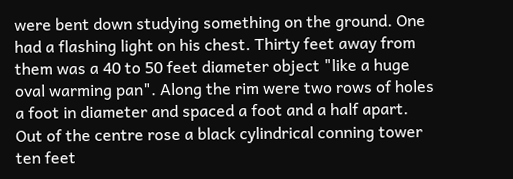were bent down studying something on the ground. One had a flashing light on his chest. Thirty feet away from them was a 40 to 50 feet diameter object "like a huge oval warming pan". Along the rim were two rows of holes a foot in diameter and spaced a foot and a half apart. Out of the centre rose a black cylindrical conning tower ten feet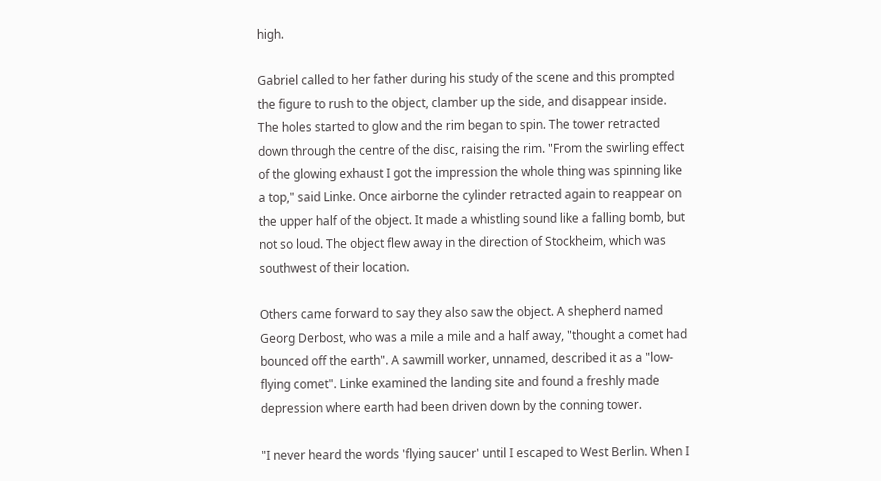high.

Gabriel called to her father during his study of the scene and this prompted the figure to rush to the object, clamber up the side, and disappear inside. The holes started to glow and the rim began to spin. The tower retracted down through the centre of the disc, raising the rim. "From the swirling effect of the glowing exhaust I got the impression the whole thing was spinning like a top," said Linke. Once airborne the cylinder retracted again to reappear on the upper half of the object. It made a whistling sound like a falling bomb, but not so loud. The object flew away in the direction of Stockheim, which was southwest of their location.

Others came forward to say they also saw the object. A shepherd named Georg Derbost, who was a mile a mile and a half away, "thought a comet had bounced off the earth". A sawmill worker, unnamed, described it as a "low-flying comet". Linke examined the landing site and found a freshly made depression where earth had been driven down by the conning tower.

"I never heard the words 'flying saucer' until I escaped to West Berlin. When I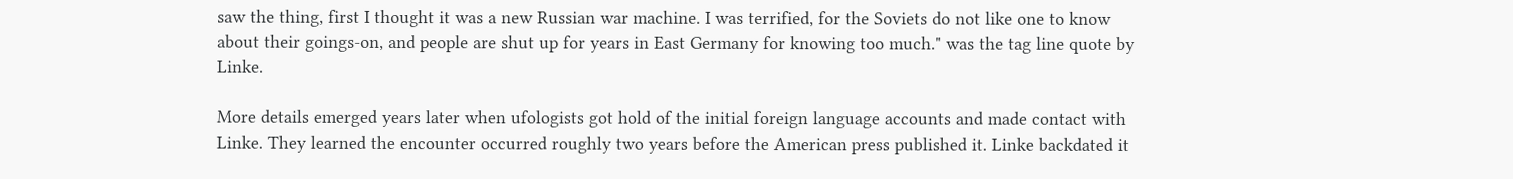saw the thing, first I thought it was a new Russian war machine. I was terrified, for the Soviets do not like one to know about their goings-on, and people are shut up for years in East Germany for knowing too much." was the tag line quote by Linke.

More details emerged years later when ufologists got hold of the initial foreign language accounts and made contact with Linke. They learned the encounter occurred roughly two years before the American press published it. Linke backdated it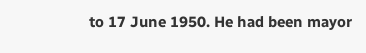to 17 June 1950. He had been mayor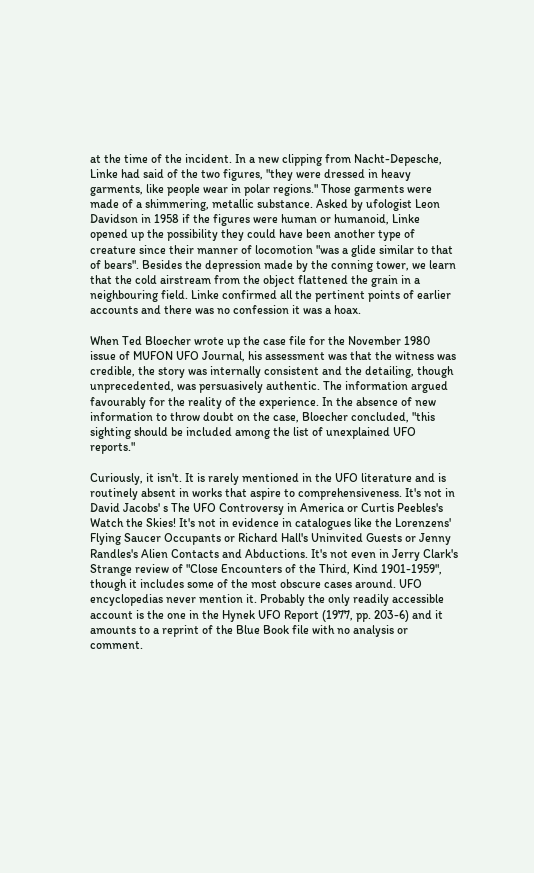at the time of the incident. In a new clipping from Nacht-Depesche, Linke had said of the two figures, "they were dressed in heavy garments, like people wear in polar regions." Those garments were made of a shimmering, metallic substance. Asked by ufologist Leon Davidson in 1958 if the figures were human or humanoid, Linke opened up the possibility they could have been another type of creature since their manner of locomotion "was a glide similar to that of bears". Besides the depression made by the conning tower, we learn that the cold airstream from the object flattened the grain in a neighbouring field. Linke confirmed all the pertinent points of earlier accounts and there was no confession it was a hoax.

When Ted Bloecher wrote up the case file for the November 1980 issue of MUFON UFO Journal, his assessment was that the witness was credible, the story was internally consistent and the detailing, though unprecedented, was persuasively authentic. The information argued favourably for the reality of the experience. In the absence of new information to throw doubt on the case, Bloecher concluded, "this sighting should be included among the list of unexplained UFO reports."

Curiously, it isn't. It is rarely mentioned in the UFO literature and is routinely absent in works that aspire to comprehensiveness. It's not in David Jacobs' s The UFO Controversy in America or Curtis Peebles's Watch the Skies! It's not in evidence in catalogues like the Lorenzens' Flying Saucer Occupants or Richard Hall's Uninvited Guests or Jenny Randles's Alien Contacts and Abductions. It's not even in Jerry Clark's Strange review of "Close Encounters of the Third, Kind 1901-1959", though it includes some of the most obscure cases around. UFO encyclopedias never mention it. Probably the only readily accessible account is the one in the Hynek UFO Report (1977, pp. 203-6) and it amounts to a reprint of the Blue Book file with no analysis or comment.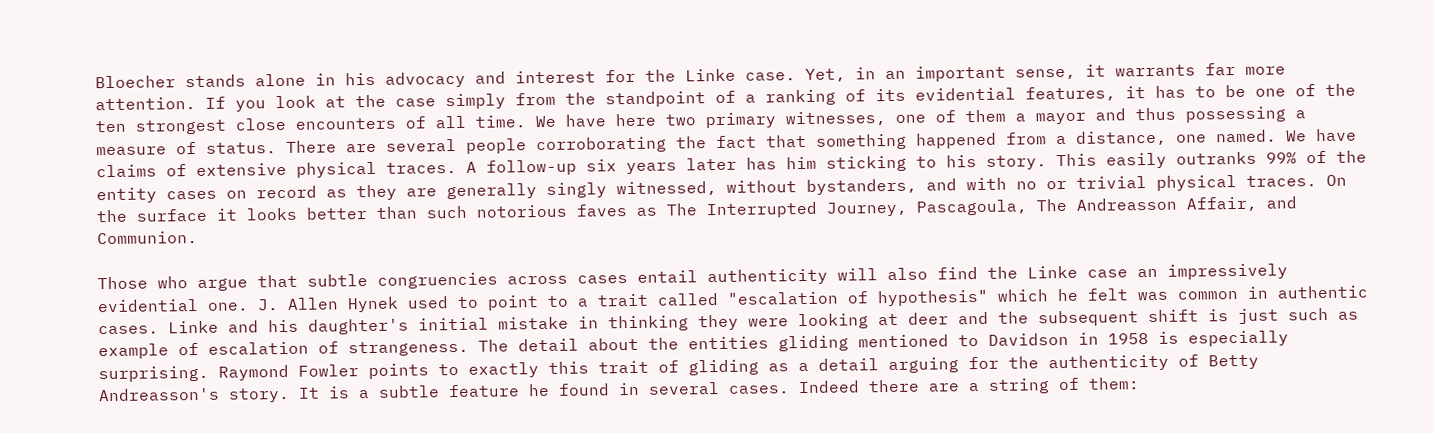Bloecher stands alone in his advocacy and interest for the Linke case. Yet, in an important sense, it warrants far more attention. If you look at the case simply from the standpoint of a ranking of its evidential features, it has to be one of the ten strongest close encounters of all time. We have here two primary witnesses, one of them a mayor and thus possessing a measure of status. There are several people corroborating the fact that something happened from a distance, one named. We have claims of extensive physical traces. A follow-up six years later has him sticking to his story. This easily outranks 99% of the entity cases on record as they are generally singly witnessed, without bystanders, and with no or trivial physical traces. On the surface it looks better than such notorious faves as The Interrupted Journey, Pascagoula, The Andreasson Affair, and Communion.

Those who argue that subtle congruencies across cases entail authenticity will also find the Linke case an impressively evidential one. J. Allen Hynek used to point to a trait called "escalation of hypothesis" which he felt was common in authentic cases. Linke and his daughter's initial mistake in thinking they were looking at deer and the subsequent shift is just such as example of escalation of strangeness. The detail about the entities gliding mentioned to Davidson in 1958 is especially surprising. Raymond Fowler points to exactly this trait of gliding as a detail arguing for the authenticity of Betty Andreasson's story. It is a subtle feature he found in several cases. Indeed there are a string of them: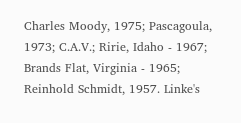Charles Moody, 1975; Pascagoula, 1973; C.A.V.; Ririe, Idaho - 1967; Brands Flat, Virginia - 1965; Reinhold Schmidt, 1957. Linke's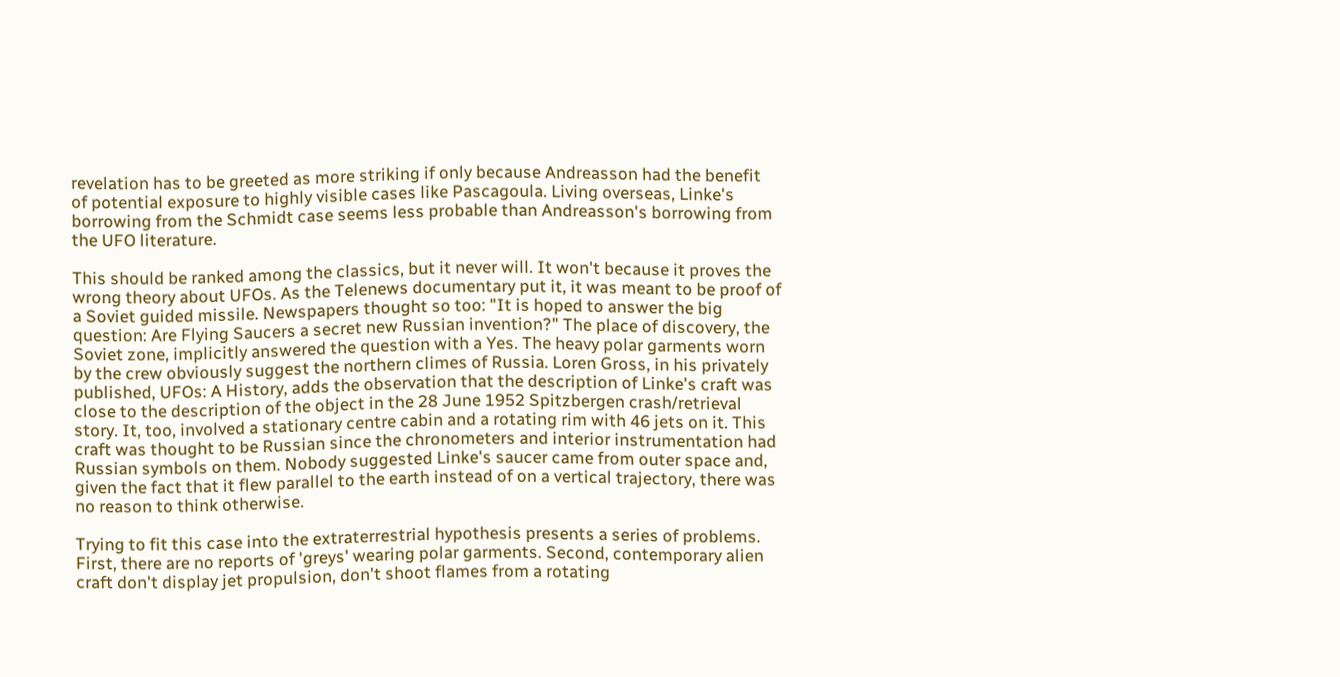revelation has to be greeted as more striking if only because Andreasson had the benefit of potential exposure to highly visible cases like Pascagoula. Living overseas, Linke's borrowing from the Schmidt case seems less probable than Andreasson's borrowing from the UFO literature.

This should be ranked among the classics, but it never will. It won't because it proves the wrong theory about UFOs. As the Telenews documentary put it, it was meant to be proof of a Soviet guided missile. Newspapers thought so too: "It is hoped to answer the big question: Are Flying Saucers a secret new Russian invention?" The place of discovery, the Soviet zone, implicitly answered the question with a Yes. The heavy polar garments worn by the crew obviously suggest the northern climes of Russia. Loren Gross, in his privately published, UFOs: A History, adds the observation that the description of Linke's craft was close to the description of the object in the 28 June 1952 Spitzbergen crash/retrieval story. It, too, involved a stationary centre cabin and a rotating rim with 46 jets on it. This craft was thought to be Russian since the chronometers and interior instrumentation had Russian symbols on them. Nobody suggested Linke's saucer came from outer space and, given the fact that it flew parallel to the earth instead of on a vertical trajectory, there was no reason to think otherwise.

Trying to fit this case into the extraterrestrial hypothesis presents a series of problems. First, there are no reports of 'greys' wearing polar garments. Second, contemporary alien craft don't display jet propulsion, don't shoot flames from a rotating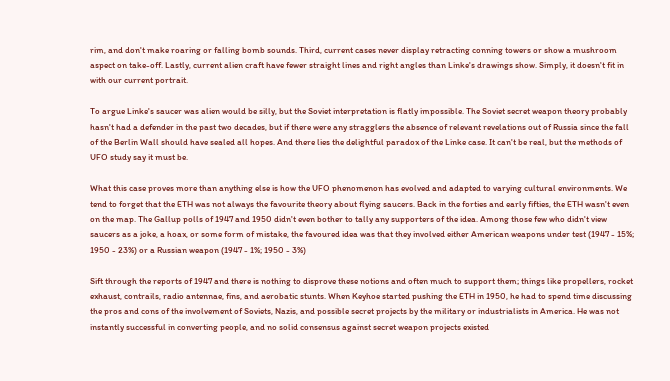rim, and don't make roaring or falling bomb sounds. Third, current cases never display retracting conning towers or show a mushroom aspect on take-off. Lastly, current alien craft have fewer straight lines and right angles than Linke's drawings show. Simply, it doesn't fit in with our current portrait.

To argue Linke's saucer was alien would be silly, but the Soviet interpretation is flatly impossible. The Soviet secret weapon theory probably hasn't had a defender in the past two decades, but if there were any stragglers the absence of relevant revelations out of Russia since the fall of the Berlin Wall should have sealed all hopes. And there lies the delightful paradox of the Linke case. It can't be real, but the methods of UFO study say it must be.

What this case proves more than anything else is how the UFO phenomenon has evolved and adapted to varying cultural environments. We tend to forget that the ETH was not always the favourite theory about flying saucers. Back in the forties and early fifties, the ETH wasn't even on the map. The Gallup polls of 1947 and 1950 didn't even bother to tally any supporters of the idea. Among those few who didn't view saucers as a joke, a hoax, or some form of mistake, the favoured idea was that they involved either American weapons under test (1947 - 15%; 1950 - 23%) or a Russian weapon (1947 - 1%; 1950 - 3%)

Sift through the reports of 1947 and there is nothing to disprove these notions and often much to support them; things like propellers, rocket exhaust, contrails, radio antennae, fins, and aerobatic stunts. When Keyhoe started pushing the ETH in 1950, he had to spend time discussing the pros and cons of the involvement of Soviets, Nazis, and possible secret projects by the military or industrialists in America. He was not instantly successful in converting people, and no solid consensus against secret weapon projects existed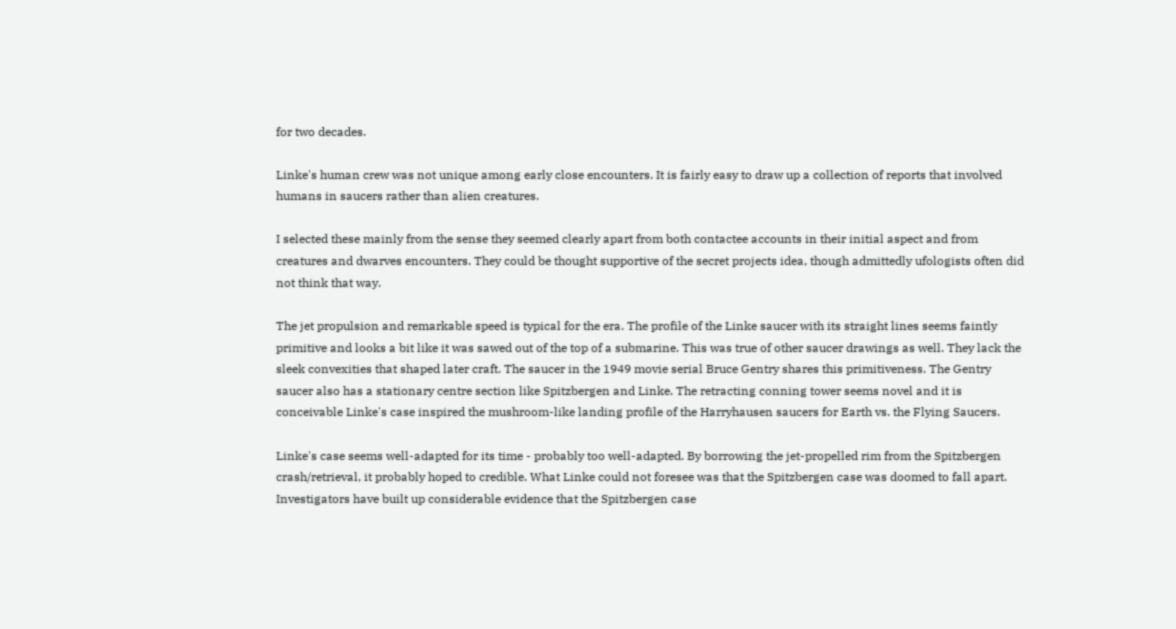for two decades.

Linke's human crew was not unique among early close encounters. It is fairly easy to draw up a collection of reports that involved humans in saucers rather than alien creatures.

I selected these mainly from the sense they seemed clearly apart from both contactee accounts in their initial aspect and from creatures and dwarves encounters. They could be thought supportive of the secret projects idea, though admittedly ufologists often did not think that way.

The jet propulsion and remarkable speed is typical for the era. The profile of the Linke saucer with its straight lines seems faintly primitive and looks a bit like it was sawed out of the top of a submarine. This was true of other saucer drawings as well. They lack the sleek convexities that shaped later craft. The saucer in the 1949 movie serial Bruce Gentry shares this primitiveness. The Gentry saucer also has a stationary centre section like Spitzbergen and Linke. The retracting conning tower seems novel and it is conceivable Linke's case inspired the mushroom-like landing profile of the Harryhausen saucers for Earth vs. the Flying Saucers.

Linke's case seems well-adapted for its time - probably too well-adapted. By borrowing the jet-propelled rim from the Spitzbergen crash/retrieval, it probably hoped to credible. What Linke could not foresee was that the Spitzbergen case was doomed to fall apart. Investigators have built up considerable evidence that the Spitzbergen case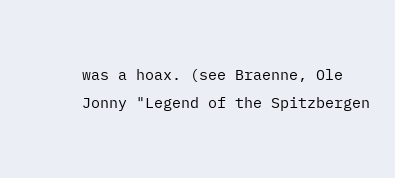was a hoax. (see Braenne, Ole Jonny "Legend of the Spitzbergen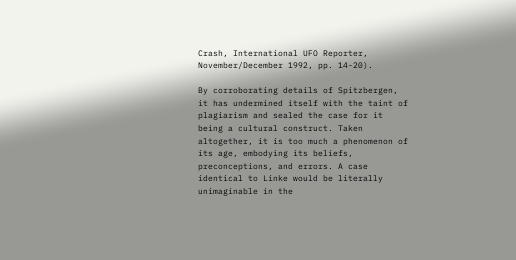Crash, International UFO Reporter, November/December 1992, pp. 14-20).

By corroborating details of Spitzbergen, it has undermined itself with the taint of plagiarism and sealed the case for it being a cultural construct. Taken altogether, it is too much a phenomenon of its age, embodying its beliefs, preconceptions, and errors. A case identical to Linke would be literally unimaginable in the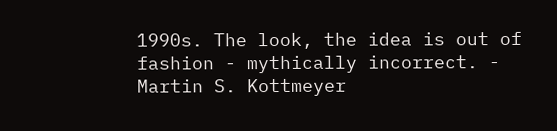1990s. The look, the idea is out of fashion - mythically incorrect. - Martin S. Kottmeyer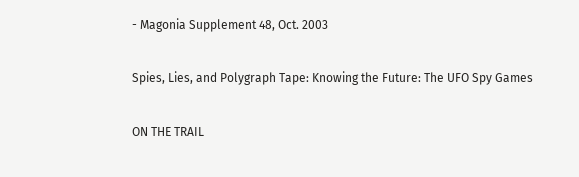- Magonia Supplement 48, Oct. 2003

Spies, Lies, and Polygraph Tape: Knowing the Future: The UFO Spy Games

ON THE TRAIL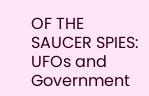OF THE SAUCER SPIES: UFOs and Government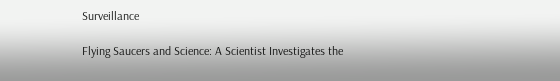Surveillance

Flying Saucers and Science: A Scientist Investigates the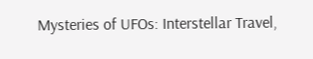Mysteries of UFOs: Interstellar Travel,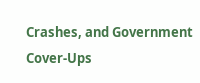Crashes, and Government Cover-Ups